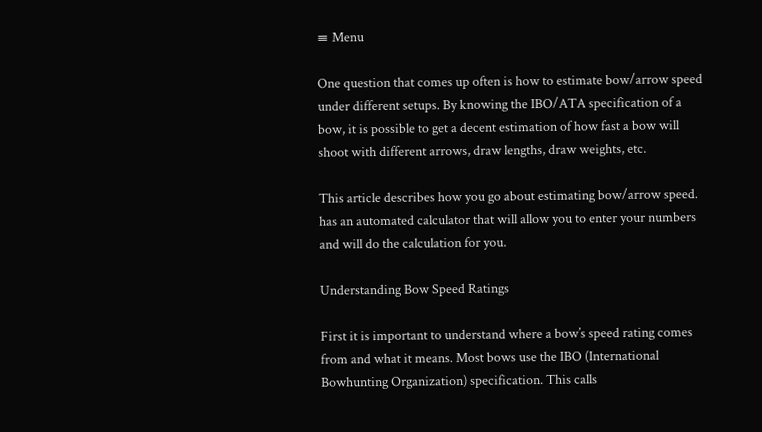≡ Menu

One question that comes up often is how to estimate bow/arrow speed under different setups. By knowing the IBO/ATA specification of a bow, it is possible to get a decent estimation of how fast a bow will shoot with different arrows, draw lengths, draw weights, etc.

This article describes how you go about estimating bow/arrow speed. has an automated calculator that will allow you to enter your numbers and will do the calculation for you.

Understanding Bow Speed Ratings

First it is important to understand where a bow’s speed rating comes from and what it means. Most bows use the IBO (International Bowhunting Organization) specification. This calls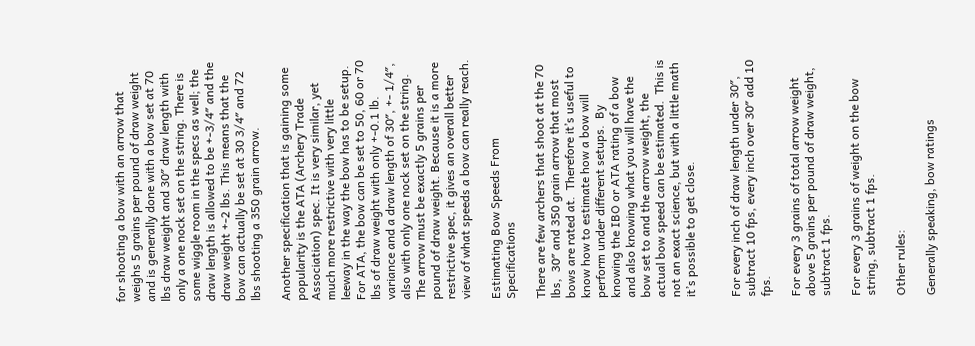for shooting a bow with an arrow that weighs 5 grains per pound of draw weight and is generally done with a bow set at 70 lbs draw weight and 30″ draw length with only a one nock set on the string. There is some wiggle room in the specs as well; the draw length is allowed to be +-3/4″ and the draw weight +-2 lbs. This means that the bow can actually be set at 30 3/4″ and 72 lbs shooting a 350 grain arrow.

Another specification that is gaining some popularity is the ATA (Archery Trade Association) spec. It is very similar, yet much more restrictive with very little leeway in the way the bow has to be setup. For ATA, the bow can be set to 50, 60 or 70 lbs of draw weight with only +-0.1 lb. variance and a draw length of 30″, +- 1/4″, also with only one nock set on the string. The arrow must be exactly 5 grains per pound of draw weight. Because it is a more restrictive spec, it gives an overall better view of what speeds a bow can really reach.

Estimating Bow Speeds From Specifications

There are few archers that shoot at the 70 lbs,  30″ and 350 grain arrow that most bows are rated at.  Therefore it’s useful to know how to estimate how a bow will perform under different setups.  By knowing the IBO or ATA rating of a bow and also knowing what you will have the bow set to and the arrow weight, the actual bow speed can be estimated.  This is not an exact science, but with a little math it’s possible to get close.


For every inch of draw length under 30″, subtract 10 fps, every inch over 30″ add 10 fps.

For every 3 grains of total arrow weight above 5 grains per pound of draw weight, subtract 1 fps.

For every 3 grains of weight on the bow string, subtract 1 fps.

Other rules:

Generally speaking, bow ratings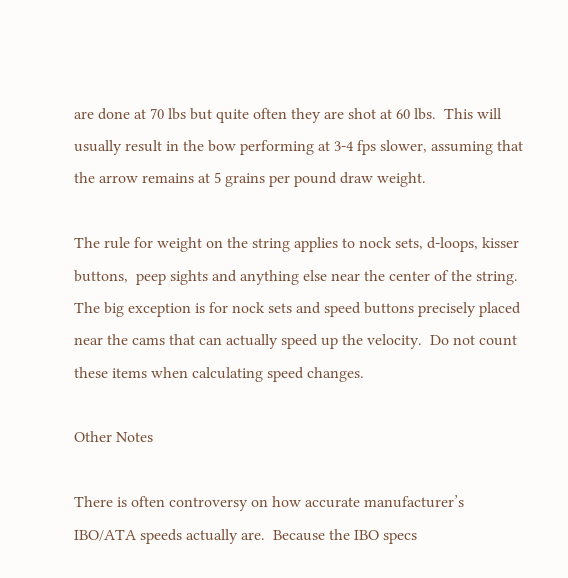are done at 70 lbs but quite often they are shot at 60 lbs.  This will usually result in the bow performing at 3-4 fps slower, assuming that the arrow remains at 5 grains per pound draw weight.

The rule for weight on the string applies to nock sets, d-loops, kisser buttons,  peep sights and anything else near the center of the string.  The big exception is for nock sets and speed buttons precisely placed near the cams that can actually speed up the velocity.  Do not count these items when calculating speed changes.

Other Notes

There is often controversy on how accurate manufacturer’s IBO/ATA speeds actually are.  Because the IBO specs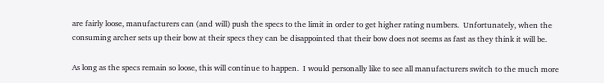are fairly loose, manufacturers can (and will) push the specs to the limit in order to get higher rating numbers.  Unfortunately, when the consuming archer sets up their bow at their specs they can be disappointed that their bow does not seems as fast as they think it will be.

As long as the specs remain so loose, this will continue to happen.  I would personally like to see all manufacturers switch to the much more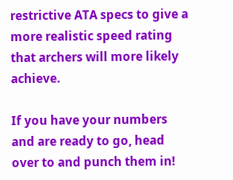restrictive ATA specs to give a more realistic speed rating that archers will more likely achieve.

If you have your numbers and are ready to go, head over to and punch them in!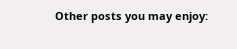Other posts you may enjoy: